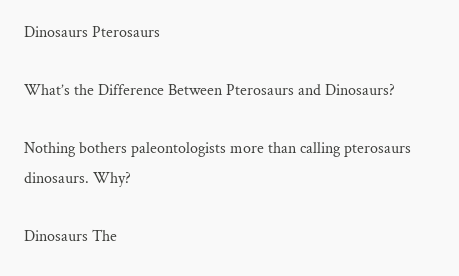Dinosaurs Pterosaurs

What’s the Difference Between Pterosaurs and Dinosaurs?

Nothing bothers paleontologists more than calling pterosaurs dinosaurs. Why?

Dinosaurs The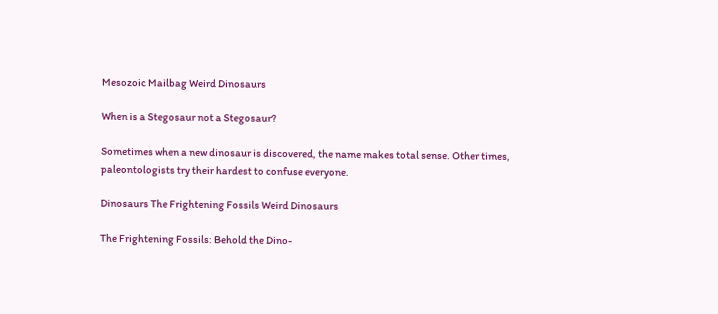Mesozoic Mailbag Weird Dinosaurs

When is a Stegosaur not a Stegosaur?

Sometimes when a new dinosaur is discovered, the name makes total sense. Other times, paleontologists try their hardest to confuse everyone.

Dinosaurs The Frightening Fossils Weird Dinosaurs

The Frightening Fossils: Behold the Dino-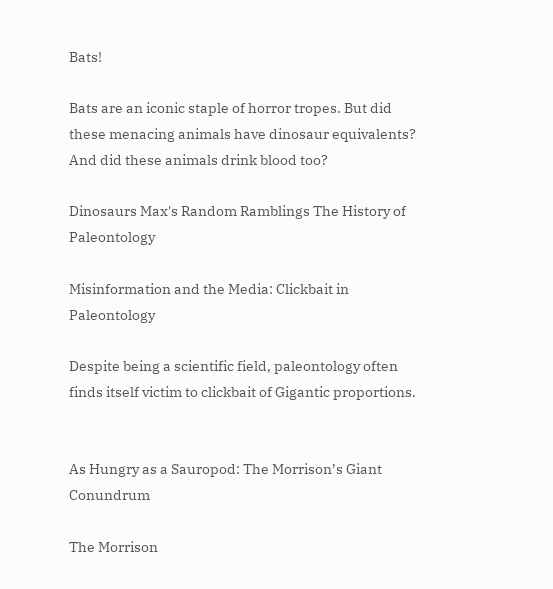Bats!

Bats are an iconic staple of horror tropes. But did these menacing animals have dinosaur equivalents? And did these animals drink blood too?

Dinosaurs Max's Random Ramblings The History of Paleontology

Misinformation and the Media: Clickbait in Paleontology

Despite being a scientific field, paleontology often finds itself victim to clickbait of Gigantic proportions.


As Hungry as a Sauropod: The Morrison’s Giant Conundrum

The Morrison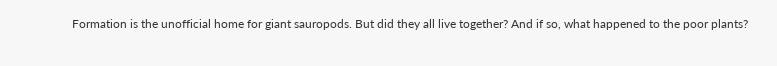Formation is the unofficial home for giant sauropods. But did they all live together? And if so, what happened to the poor plants?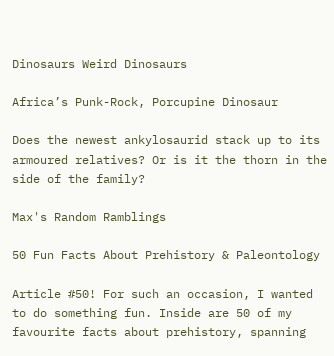Dinosaurs Weird Dinosaurs

Africa’s Punk-Rock, Porcupine Dinosaur

Does the newest ankylosaurid stack up to its armoured relatives? Or is it the thorn in the side of the family?

Max's Random Ramblings

50 Fun Facts About Prehistory & Paleontology

Article #50! For such an occasion, I wanted to do something fun. Inside are 50 of my favourite facts about prehistory, spanning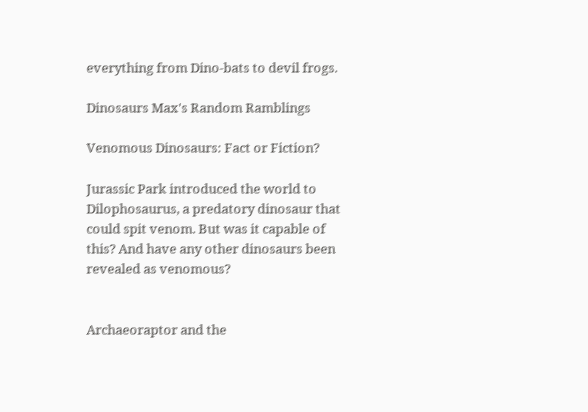everything from Dino-bats to devil frogs.

Dinosaurs Max's Random Ramblings

Venomous Dinosaurs: Fact or Fiction?

Jurassic Park introduced the world to Dilophosaurus, a predatory dinosaur that could spit venom. But was it capable of this? And have any other dinosaurs been revealed as venomous?


Archaeoraptor and the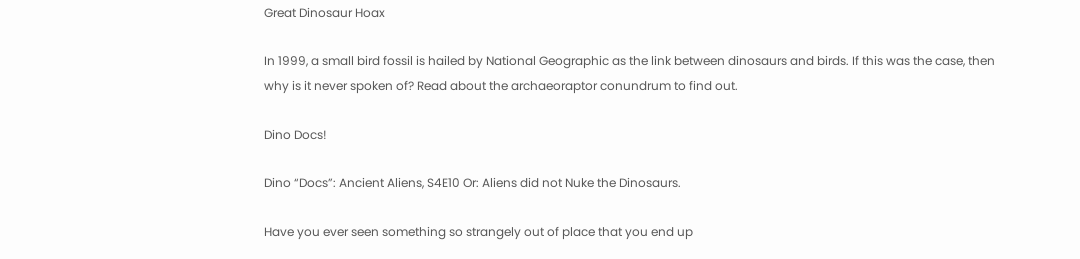Great Dinosaur Hoax

In 1999, a small bird fossil is hailed by National Geographic as the link between dinosaurs and birds. If this was the case, then why is it never spoken of? Read about the archaeoraptor conundrum to find out.

Dino Docs!

Dino “Docs”: Ancient Aliens, S4E10 Or: Aliens did not Nuke the Dinosaurs.

Have you ever seen something so strangely out of place that you end up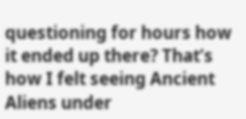questioning for hours how it ended up there? That’s how I felt seeing Ancient Aliens under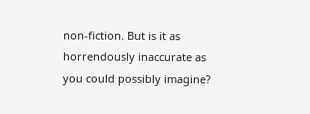non-fiction. But is it as horrendously inaccurate as you could possibly imagine?